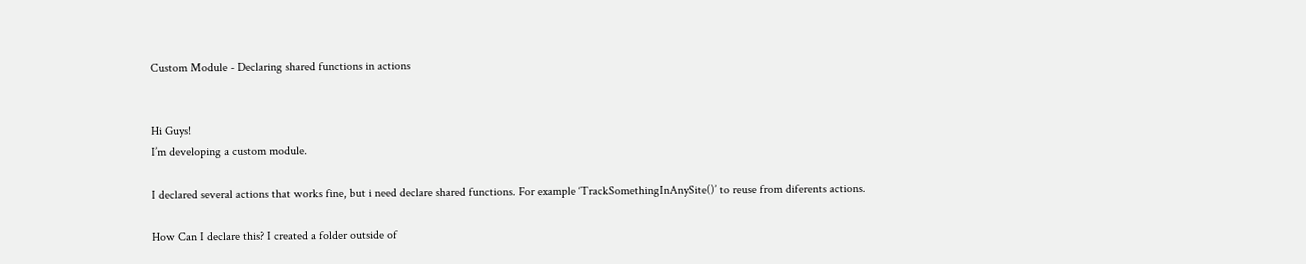Custom Module - Declaring shared functions in actions


Hi Guys!
I’m developing a custom module.

I declared several actions that works fine, but i need declare shared functions. For example ‘TrackSomethingInAnySite()’ to reuse from diferents actions.

How Can I declare this? I created a folder outside of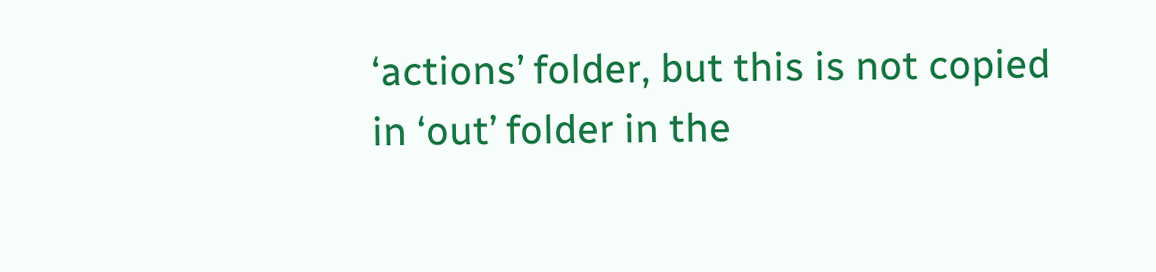‘actions’ folder, but this is not copied in ‘out’ folder in the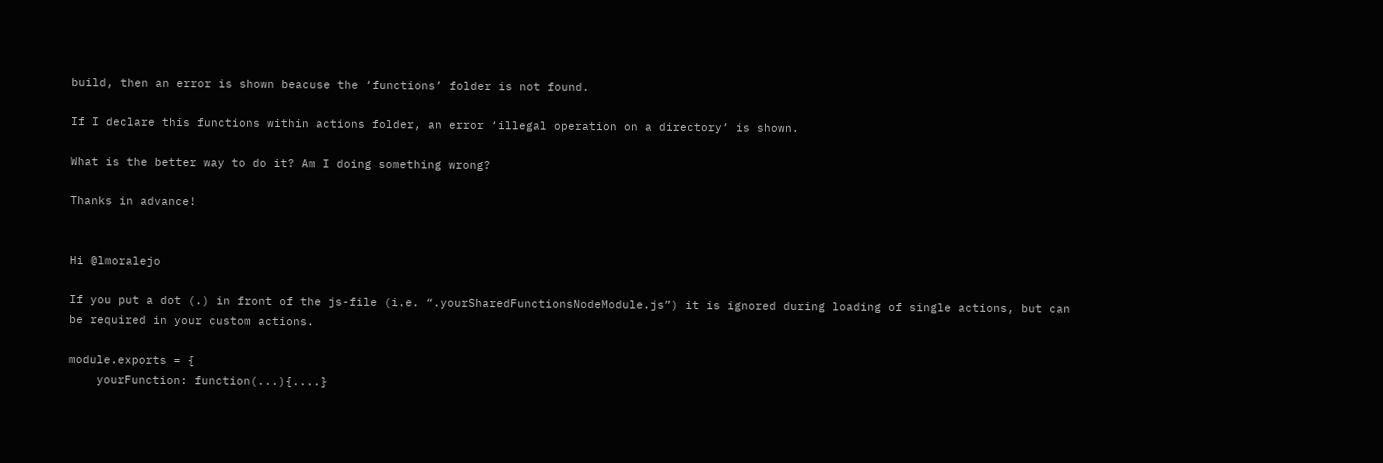build, then an error is shown beacuse the ‘functions’ folder is not found.

If I declare this functions within actions folder, an error ‘illegal operation on a directory’ is shown.

What is the better way to do it? Am I doing something wrong?

Thanks in advance!


Hi @lmoralejo

If you put a dot (.) in front of the js-file (i.e. “.yourSharedFunctionsNodeModule.js”) it is ignored during loading of single actions, but can be required in your custom actions.

module.exports = {
    yourFunction: function(...){....}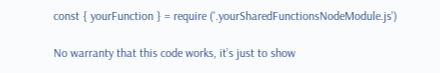const { yourFunction } = require ('.yourSharedFunctionsNodeModule.js')

No warranty that this code works, it’s just to show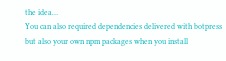the idea…
You can also required dependencies delivered with botpress but also your own npm packages when you install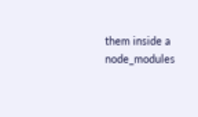them inside a node_modules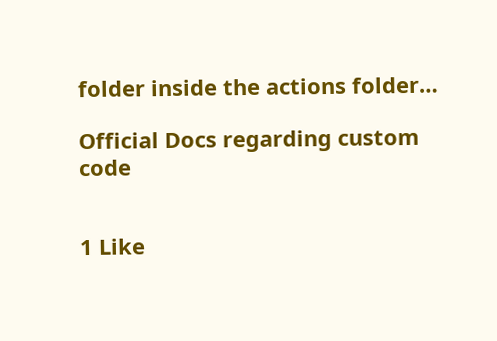folder inside the actions folder…

Official Docs regarding custom code


1 Like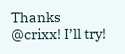Thanks @crixx! I’ll try!